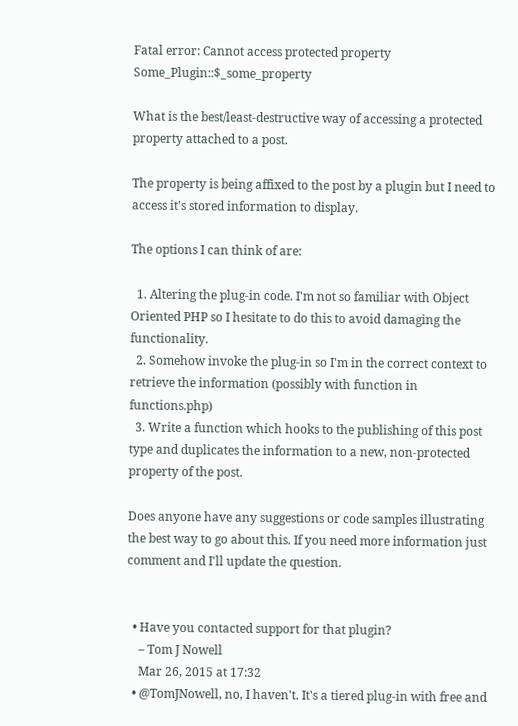Fatal error: Cannot access protected property Some_Plugin::$_some_property

What is the best/least-destructive way of accessing a protected property attached to a post.

The property is being affixed to the post by a plugin but I need to access it's stored information to display.

The options I can think of are:

  1. Altering the plug-in code. I'm not so familiar with Object Oriented PHP so I hesitate to do this to avoid damaging the functionality.
  2. Somehow invoke the plug-in so I'm in the correct context to retrieve the information (possibly with function in functions.php)
  3. Write a function which hooks to the publishing of this post type and duplicates the information to a new, non-protected property of the post.

Does anyone have any suggestions or code samples illustrating the best way to go about this. If you need more information just comment and I'll update the question.


  • Have you contacted support for that plugin?
    – Tom J Nowell
    Mar 26, 2015 at 17:32
  • @TomJNowell, no, I haven't. It's a tiered plug-in with free and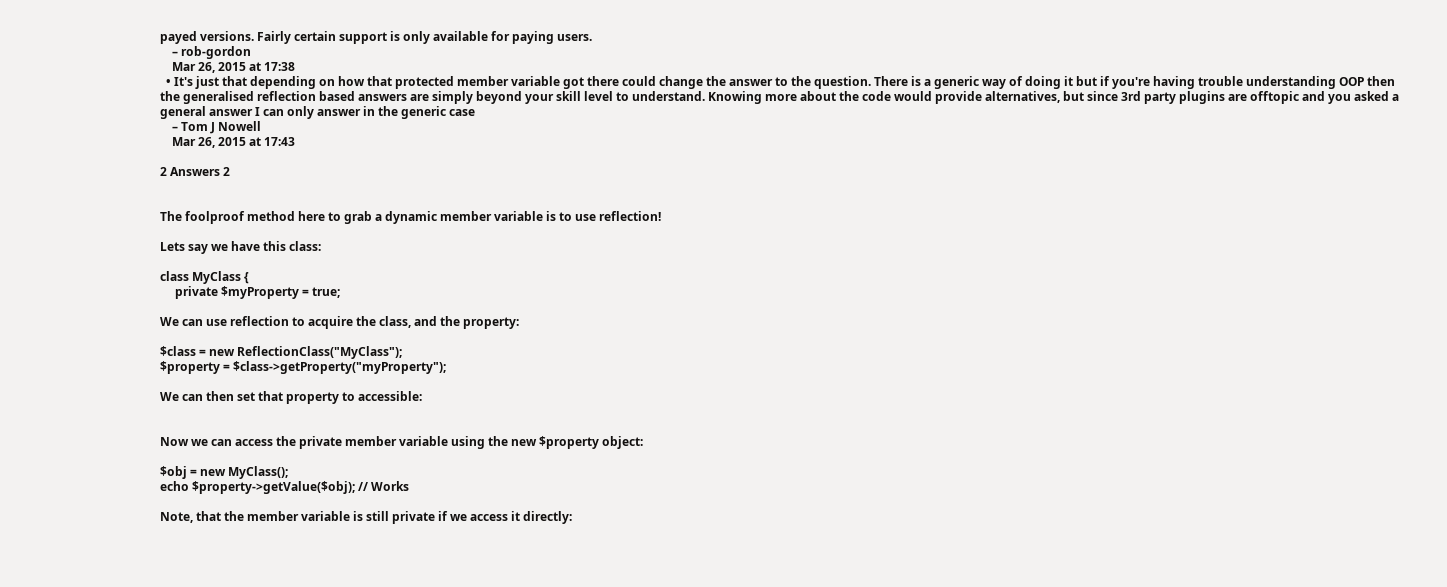payed versions. Fairly certain support is only available for paying users.
    – rob-gordon
    Mar 26, 2015 at 17:38
  • It's just that depending on how that protected member variable got there could change the answer to the question. There is a generic way of doing it but if you're having trouble understanding OOP then the generalised reflection based answers are simply beyond your skill level to understand. Knowing more about the code would provide alternatives, but since 3rd party plugins are offtopic and you asked a general answer I can only answer in the generic case
    – Tom J Nowell
    Mar 26, 2015 at 17:43

2 Answers 2


The foolproof method here to grab a dynamic member variable is to use reflection!

Lets say we have this class:

class MyClass {
     private $myProperty = true;

We can use reflection to acquire the class, and the property:

$class = new ReflectionClass("MyClass");
$property = $class->getProperty("myProperty");

We can then set that property to accessible:


Now we can access the private member variable using the new $property object:

$obj = new MyClass();
echo $property->getValue($obj); // Works

Note, that the member variable is still private if we access it directly: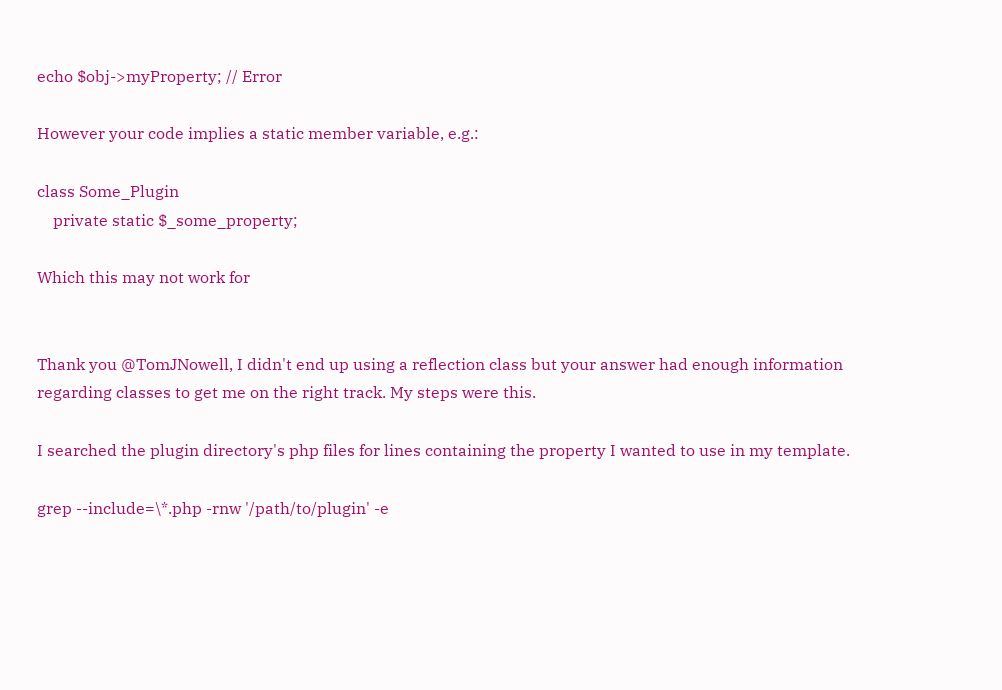echo $obj->myProperty; // Error

However your code implies a static member variable, e.g.:

class Some_Plugin
    private static $_some_property;

Which this may not work for


Thank you @TomJNowell, I didn't end up using a reflection class but your answer had enough information regarding classes to get me on the right track. My steps were this.

I searched the plugin directory's php files for lines containing the property I wanted to use in my template.

grep --include=\*.php -rnw '/path/to/plugin' -e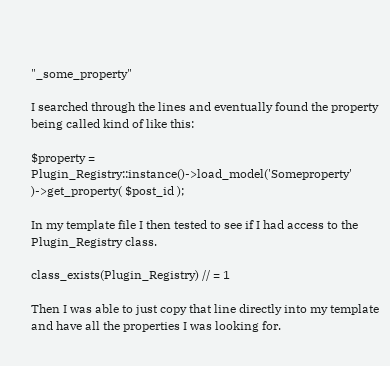"_some_property"

I searched through the lines and eventually found the property being called kind of like this:

$property = Plugin_Registry::instance()->load_model('Someproperty' )->get_property( $post_id );

In my template file I then tested to see if I had access to the Plugin_Registry class.

class_exists(Plugin_Registry) // = 1

Then I was able to just copy that line directly into my template and have all the properties I was looking for.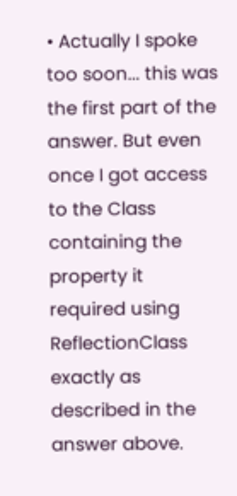• Actually I spoke too soon... this was the first part of the answer. But even once I got access to the Class containing the property it required using ReflectionClass exactly as described in the answer above.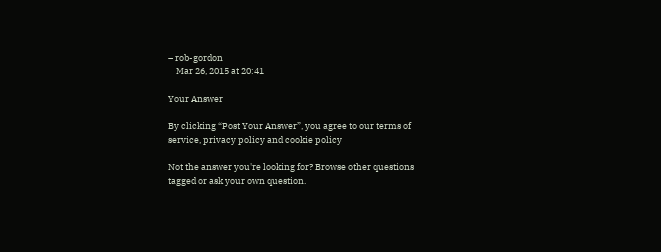– rob-gordon
    Mar 26, 2015 at 20:41

Your Answer

By clicking “Post Your Answer”, you agree to our terms of service, privacy policy and cookie policy

Not the answer you're looking for? Browse other questions tagged or ask your own question.